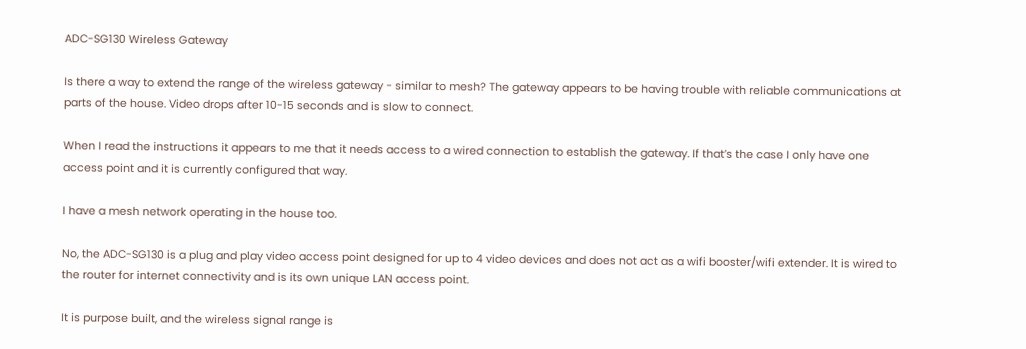ADC-SG130 Wireless Gateway

Is there a way to extend the range of the wireless gateway - similar to mesh? The gateway appears to be having trouble with reliable communications at parts of the house. Video drops after 10-15 seconds and is slow to connect.

When I read the instructions it appears to me that it needs access to a wired connection to establish the gateway. If that’s the case I only have one access point and it is currently configured that way.

I have a mesh network operating in the house too.

No, the ADC-SG130 is a plug and play video access point designed for up to 4 video devices and does not act as a wifi booster/wifi extender. It is wired to the router for internet connectivity and is its own unique LAN access point.

It is purpose built, and the wireless signal range is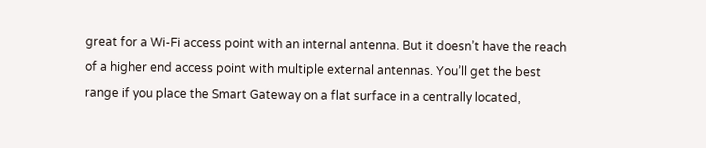great for a Wi-Fi access point with an internal antenna. But it doesn’t have the reach of a higher end access point with multiple external antennas. You’ll get the best range if you place the Smart Gateway on a flat surface in a centrally located,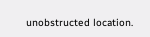unobstructed location.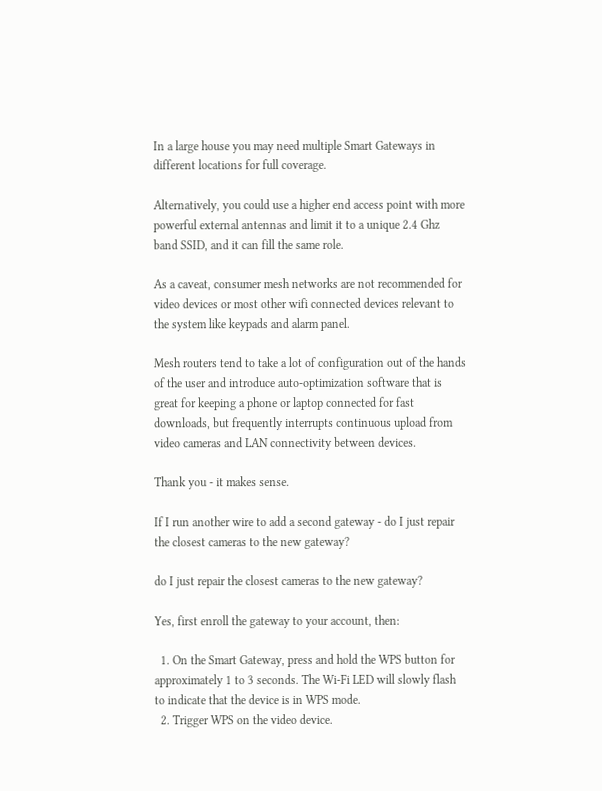In a large house you may need multiple Smart Gateways in different locations for full coverage.

Alternatively, you could use a higher end access point with more powerful external antennas and limit it to a unique 2.4 Ghz band SSID, and it can fill the same role.

As a caveat, consumer mesh networks are not recommended for video devices or most other wifi connected devices relevant to the system like keypads and alarm panel.

Mesh routers tend to take a lot of configuration out of the hands of the user and introduce auto-optimization software that is great for keeping a phone or laptop connected for fast downloads, but frequently interrupts continuous upload from video cameras and LAN connectivity between devices.

Thank you - it makes sense.

If I run another wire to add a second gateway - do I just repair the closest cameras to the new gateway?

do I just repair the closest cameras to the new gateway?

Yes, first enroll the gateway to your account, then:

  1. On the Smart Gateway, press and hold the WPS button for approximately 1 to 3 seconds. The Wi-Fi LED will slowly flash to indicate that the device is in WPS mode.
  2. Trigger WPS on the video device.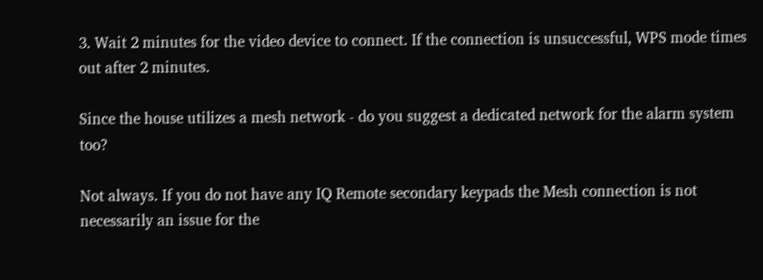3. Wait 2 minutes for the video device to connect. If the connection is unsuccessful, WPS mode times out after 2 minutes.

Since the house utilizes a mesh network - do you suggest a dedicated network for the alarm system too?

Not always. If you do not have any IQ Remote secondary keypads the Mesh connection is not necessarily an issue for the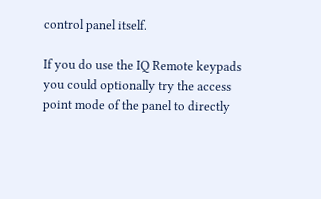control panel itself.

If you do use the IQ Remote keypads you could optionally try the access point mode of the panel to directly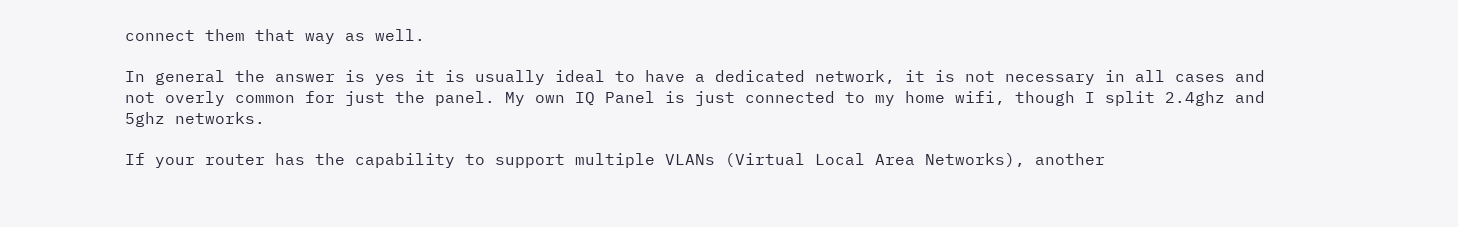connect them that way as well.

In general the answer is yes it is usually ideal to have a dedicated network, it is not necessary in all cases and not overly common for just the panel. My own IQ Panel is just connected to my home wifi, though I split 2.4ghz and 5ghz networks.

If your router has the capability to support multiple VLANs (Virtual Local Area Networks), another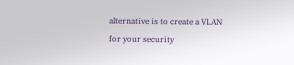alternative is to create a VLAN for your security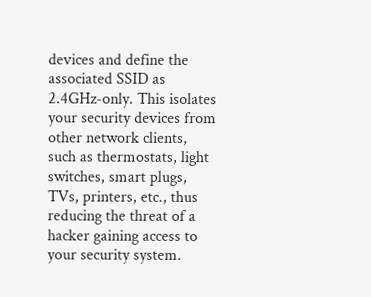devices and define the associated SSID as 2.4GHz-only. This isolates your security devices from other network clients, such as thermostats, light switches, smart plugs, TVs, printers, etc., thus reducing the threat of a hacker gaining access to your security system.